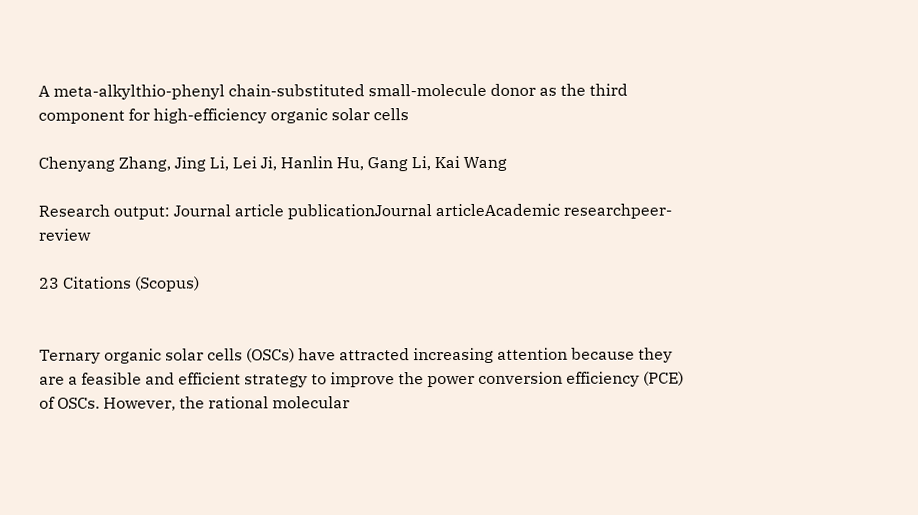A meta-alkylthio-phenyl chain-substituted small-molecule donor as the third component for high-efficiency organic solar cells

Chenyang Zhang, Jing Li, Lei Ji, Hanlin Hu, Gang Li, Kai Wang

Research output: Journal article publicationJournal articleAcademic researchpeer-review

23 Citations (Scopus)


Ternary organic solar cells (OSCs) have attracted increasing attention because they are a feasible and efficient strategy to improve the power conversion efficiency (PCE) of OSCs. However, the rational molecular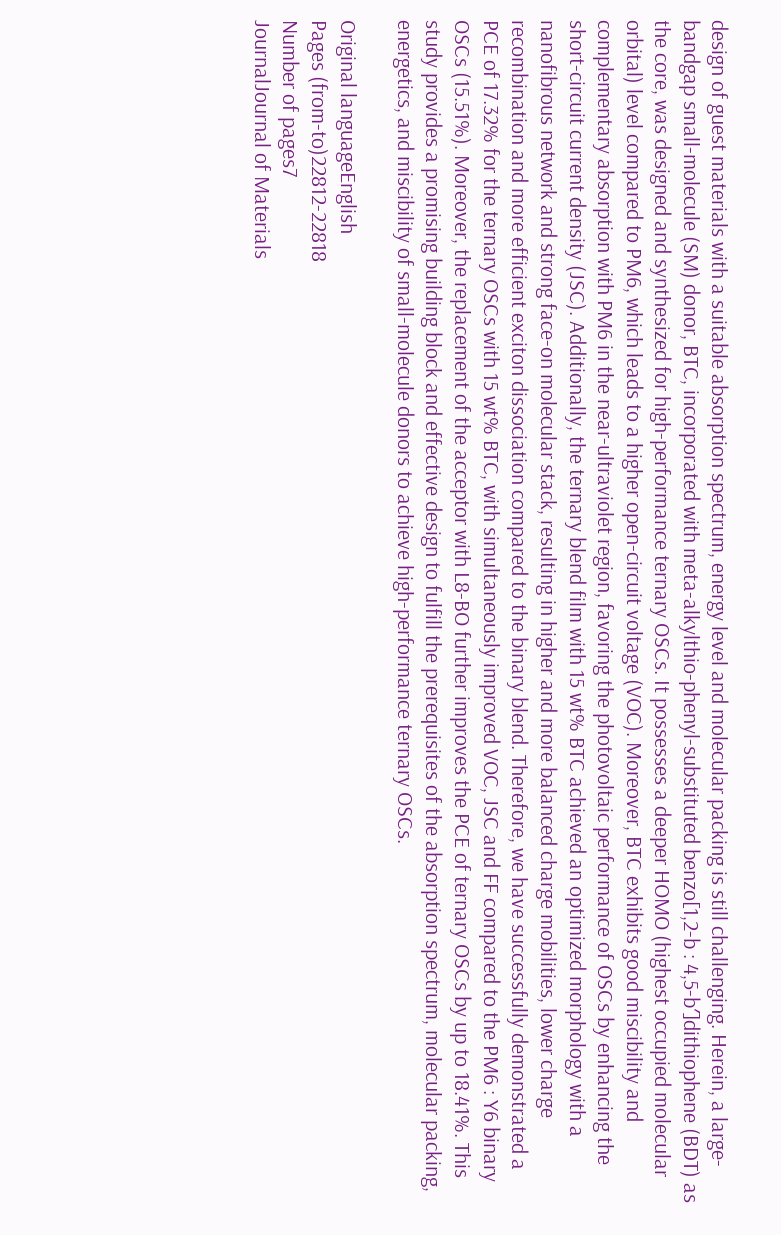design of guest materials with a suitable absorption spectrum, energy level and molecular packing is still challenging. Herein, a large-bandgap small-molecule (SM) donor, BTC, incorporated with meta-alkylthio-phenyl-substituted benzo[1,2-b : 4,5-b′]dithiophene (BDT) as the core, was designed and synthesized for high-performance ternary OSCs. It possesses a deeper HOMO (highest occupied molecular orbital) level compared to PM6, which leads to a higher open-circuit voltage (VOC). Moreover, BTC exhibits good miscibility and complementary absorption with PM6 in the near-ultraviolet region, favoring the photovoltaic performance of OSCs by enhancing the short-circuit current density (JSC). Additionally, the ternary blend film with 15 wt% BTC achieved an optimized morphology with a nanofibrous network and strong face-on molecular stack, resulting in higher and more balanced charge mobilities, lower charge recombination and more efficient exciton dissociation compared to the binary blend. Therefore, we have successfully demonstrated a PCE of 17.32% for the ternary OSCs with 15 wt% BTC, with simultaneously improved VOC, JSC and FF compared to the PM6 : Y6 binary OSCs (15.51%). Moreover, the replacement of the acceptor with L8-BO further improves the PCE of ternary OSCs by up to 18.41%. This study provides a promising building block and effective design to fulfill the prerequisites of the absorption spectrum, molecular packing, energetics, and miscibility of small-molecule donors to achieve high-performance ternary OSCs.

Original languageEnglish
Pages (from-to)22812-22818
Number of pages7
JournalJournal of Materials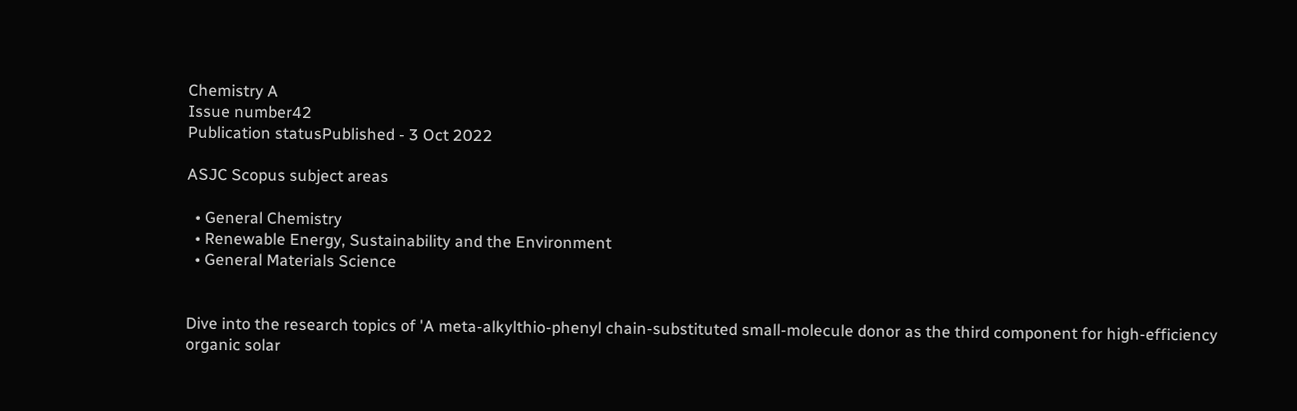Chemistry A
Issue number42
Publication statusPublished - 3 Oct 2022

ASJC Scopus subject areas

  • General Chemistry
  • Renewable Energy, Sustainability and the Environment
  • General Materials Science


Dive into the research topics of 'A meta-alkylthio-phenyl chain-substituted small-molecule donor as the third component for high-efficiency organic solar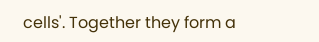cells'. Together they form a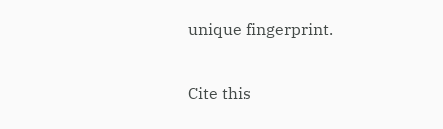unique fingerprint.

Cite this